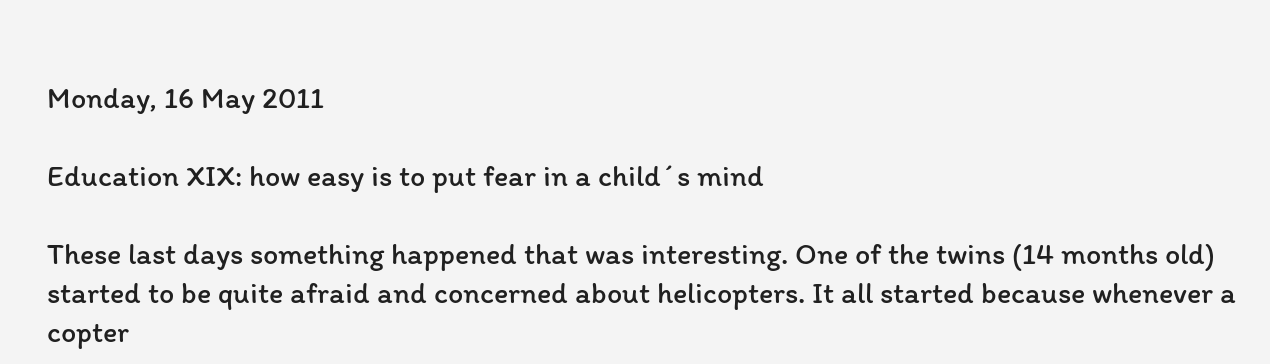Monday, 16 May 2011

Education XIX: how easy is to put fear in a child´s mind

These last days something happened that was interesting. One of the twins (14 months old) started to be quite afraid and concerned about helicopters. It all started because whenever a copter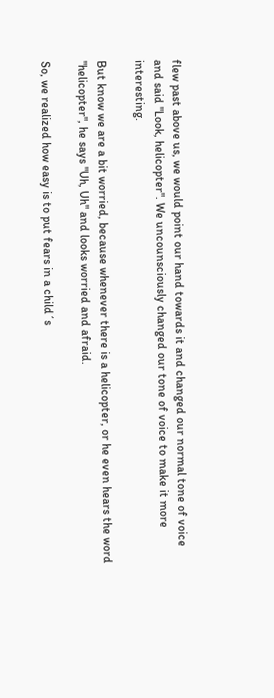flew past above us, we would point our hand towards it and changed our normal tone of voice and said "Look, helicopter". We uncounsciously changed our tone of voice to make it more interesting.

But know we are a bit worried, because whenever there is a helicopter, or he even hears the word "helicopter", he says "Uh, Uh" and looks worried and afraid.

So, we realized how easy is to put fears in a child´s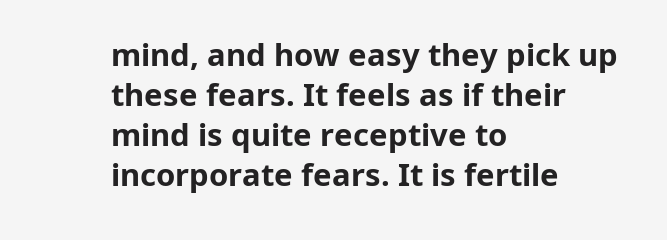mind, and how easy they pick up these fears. It feels as if their mind is quite receptive to incorporate fears. It is fertile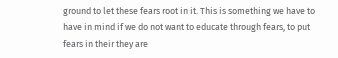ground to let these fears root in it. This is something we have to have in mind if we do not want to educate through fears, to put fears in their they are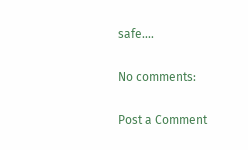safe....

No comments:

Post a Comment